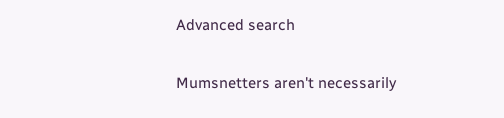Advanced search

Mumsnetters aren't necessarily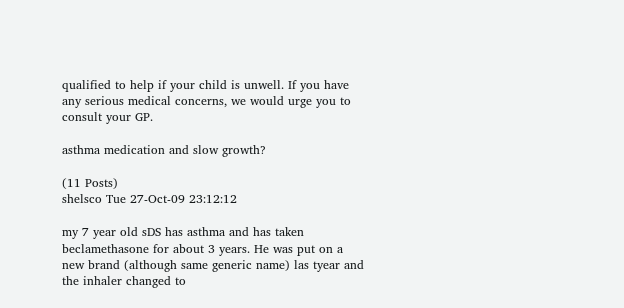qualified to help if your child is unwell. If you have any serious medical concerns, we would urge you to consult your GP.

asthma medication and slow growth?

(11 Posts)
shelsco Tue 27-Oct-09 23:12:12

my 7 year old sDS has asthma and has taken beclamethasone for about 3 years. He was put on a new brand (although same generic name) las tyear and the inhaler changed to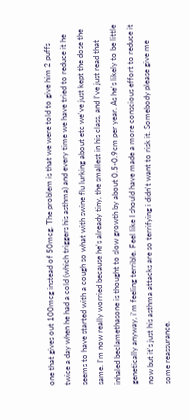one that gives out 100mcg instead of 50mcg. The problem is that we were told to give him 2 puffs twice a day when he had a cold (which triggers his asthma) and every time we have tried to reduce it he seems to have started with a cough so what with swine flu lurking about etc we've just kept the dose the same. I'm now really worried because he's already tiny, the smallest in his class, and I've just read that inhaled beclamethasone is thought to slow growth by about 0.5-0.9cm per year. As he's likely to be little genetically anyway, i'm feeling terrible. Feel like I should have made a more conscious effort to reduce it now but it's just his asthma attacks are so terrifying i didn't want to risk it. Somebody please give me some reassurance.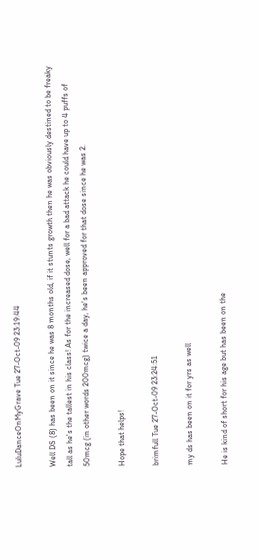LuluDanceOnMyGrave Tue 27-Oct-09 23:19:44

Well DS (8) has been on it since he was 8 months old, if it stunts growth then he was obviously destined to be freaky tall as he's the tallest in his class! As for the increased dose, well for a bad attack he could have up to 4 puffs of 50mcg (in other words 200mcg) twice a day, he's been approved for that dose since he was 2.

Hope that helps!

brimfull Tue 27-Oct-09 23:24:51

my ds has been on it for yrs as well

He is kind of short for his age but has been on the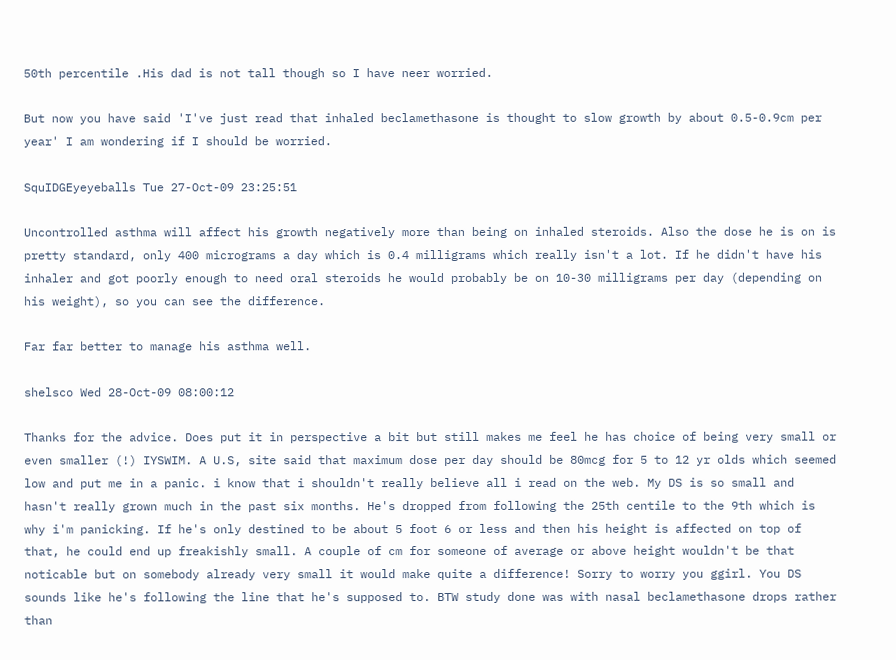50th percentile .His dad is not tall though so I have neer worried.

But now you have said 'I've just read that inhaled beclamethasone is thought to slow growth by about 0.5-0.9cm per year' I am wondering if I should be worried.

SquIDGEyeyeballs Tue 27-Oct-09 23:25:51

Uncontrolled asthma will affect his growth negatively more than being on inhaled steroids. Also the dose he is on is pretty standard, only 400 micrograms a day which is 0.4 milligrams which really isn't a lot. If he didn't have his inhaler and got poorly enough to need oral steroids he would probably be on 10-30 milligrams per day (depending on his weight), so you can see the difference.

Far far better to manage his asthma well.

shelsco Wed 28-Oct-09 08:00:12

Thanks for the advice. Does put it in perspective a bit but still makes me feel he has choice of being very small or even smaller (!) IYSWIM. A U.S, site said that maximum dose per day should be 80mcg for 5 to 12 yr olds which seemed low and put me in a panic. i know that i shouldn't really believe all i read on the web. My DS is so small and hasn't really grown much in the past six months. He's dropped from following the 25th centile to the 9th which is why i'm panicking. If he's only destined to be about 5 foot 6 or less and then his height is affected on top of that, he could end up freakishly small. A couple of cm for someone of average or above height wouldn't be that noticable but on somebody already very small it would make quite a difference! Sorry to worry you ggirl. You DS sounds like he's following the line that he's supposed to. BTW study done was with nasal beclamethasone drops rather than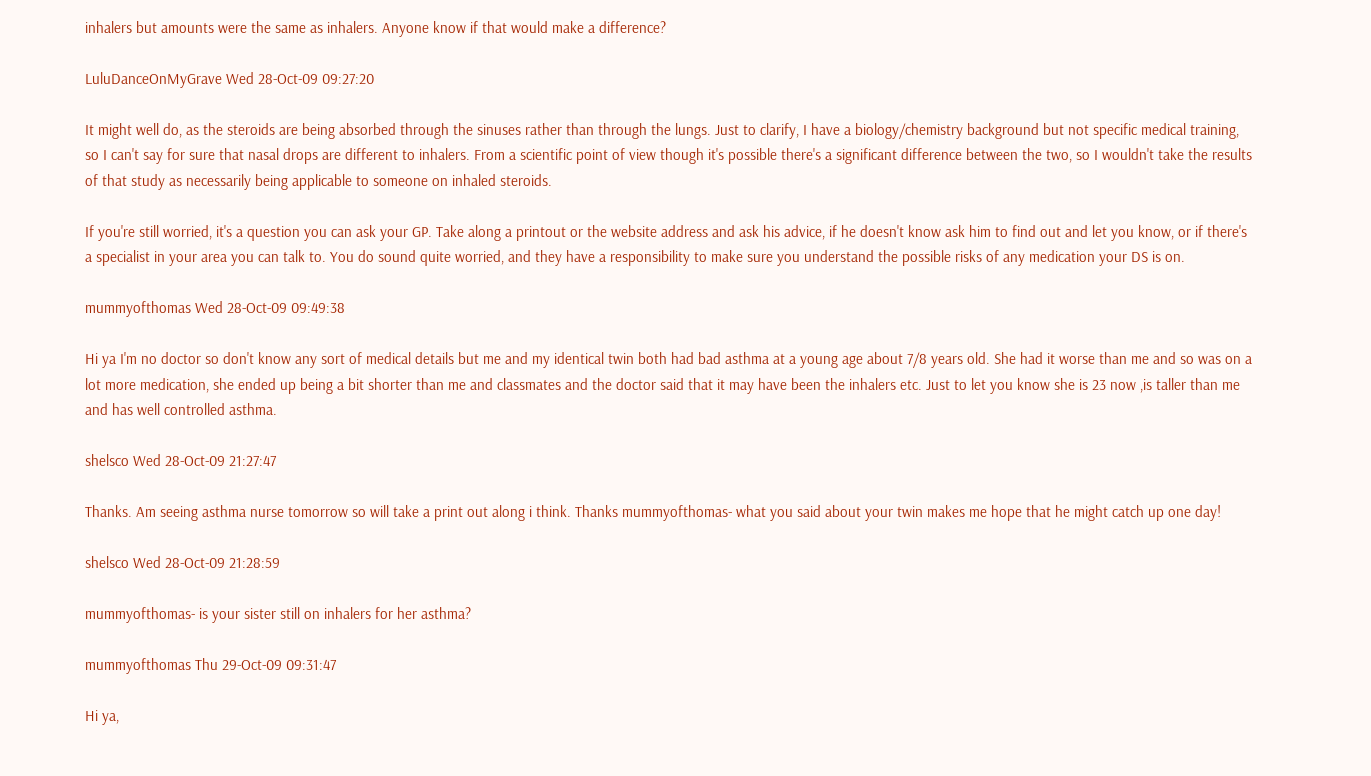inhalers but amounts were the same as inhalers. Anyone know if that would make a difference?

LuluDanceOnMyGrave Wed 28-Oct-09 09:27:20

It might well do, as the steroids are being absorbed through the sinuses rather than through the lungs. Just to clarify, I have a biology/chemistry background but not specific medical training, so I can't say for sure that nasal drops are different to inhalers. From a scientific point of view though it's possible there's a significant difference between the two, so I wouldn't take the results of that study as necessarily being applicable to someone on inhaled steroids.

If you're still worried, it's a question you can ask your GP. Take along a printout or the website address and ask his advice, if he doesn't know ask him to find out and let you know, or if there's a specialist in your area you can talk to. You do sound quite worried, and they have a responsibility to make sure you understand the possible risks of any medication your DS is on.

mummyofthomas Wed 28-Oct-09 09:49:38

Hi ya I'm no doctor so don't know any sort of medical details but me and my identical twin both had bad asthma at a young age about 7/8 years old. She had it worse than me and so was on a lot more medication, she ended up being a bit shorter than me and classmates and the doctor said that it may have been the inhalers etc. Just to let you know she is 23 now ,is taller than me and has well controlled asthma.

shelsco Wed 28-Oct-09 21:27:47

Thanks. Am seeing asthma nurse tomorrow so will take a print out along i think. Thanks mummyofthomas- what you said about your twin makes me hope that he might catch up one day!

shelsco Wed 28-Oct-09 21:28:59

mummyofthomas- is your sister still on inhalers for her asthma?

mummyofthomas Thu 29-Oct-09 09:31:47

Hi ya,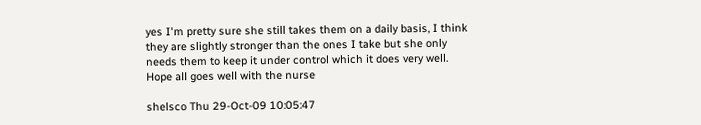yes I'm pretty sure she still takes them on a daily basis, I think they are slightly stronger than the ones I take but she only needs them to keep it under control which it does very well. Hope all goes well with the nurse

shelsco Thu 29-Oct-09 10:05:47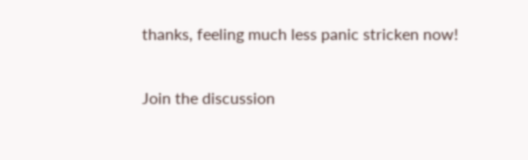thanks, feeling much less panic stricken now!

Join the discussion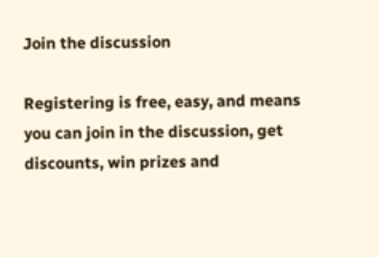Join the discussion

Registering is free, easy, and means you can join in the discussion, get discounts, win prizes and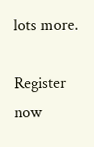lots more.

Register now